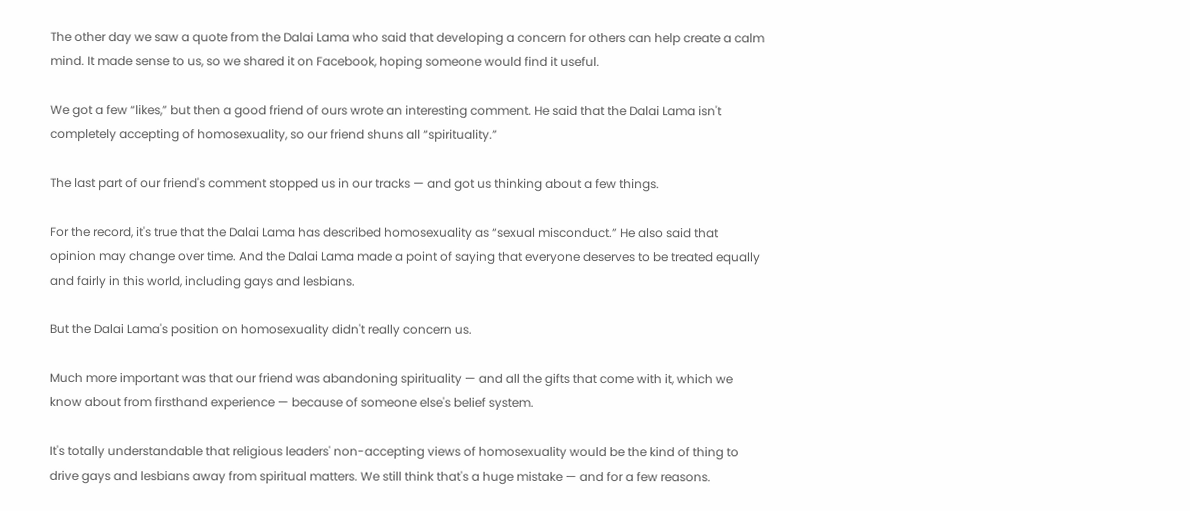The other day we saw a quote from the Dalai Lama who said that developing a concern for others can help create a calm mind. It made sense to us, so we shared it on Facebook, hoping someone would find it useful.

We got a few “likes,” but then a good friend of ours wrote an interesting comment. He said that the Dalai Lama isn't completely accepting of homosexuality, so our friend shuns all “spirituality.”

The last part of our friend's comment stopped us in our tracks — and got us thinking about a few things.

For the record, it's true that the Dalai Lama has described homosexuality as “sexual misconduct.” He also said that opinion may change over time. And the Dalai Lama made a point of saying that everyone deserves to be treated equally and fairly in this world, including gays and lesbians.

But the Dalai Lama's position on homosexuality didn't really concern us.

Much more important was that our friend was abandoning spirituality — and all the gifts that come with it, which we know about from firsthand experience — because of someone else's belief system.

It's totally understandable that religious leaders' non-accepting views of homosexuality would be the kind of thing to drive gays and lesbians away from spiritual matters. We still think that's a huge mistake — and for a few reasons.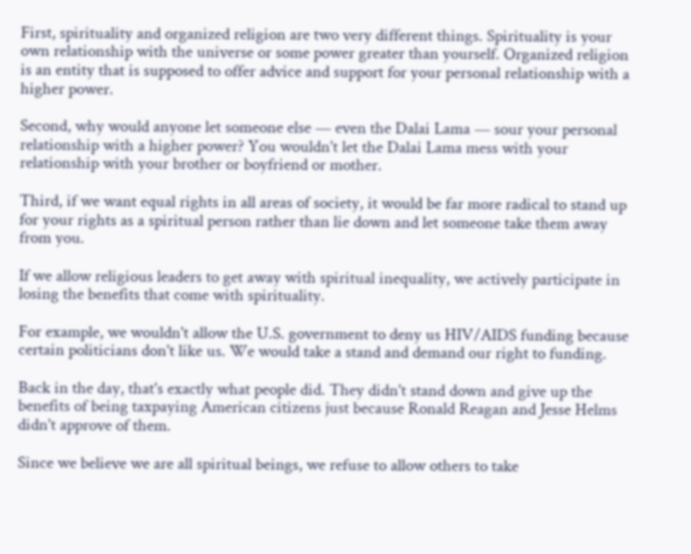First, spirituality and organized religion are two very different things. Spirituality is your own relationship with the universe or some power greater than yourself. Organized religion is an entity that is supposed to offer advice and support for your personal relationship with a higher power.

Second, why would anyone let someone else — even the Dalai Lama — sour your personal relationship with a higher power? You wouldn't let the Dalai Lama mess with your relationship with your brother or boyfriend or mother.

Third, if we want equal rights in all areas of society, it would be far more radical to stand up for your rights as a spiritual person rather than lie down and let someone take them away from you.

If we allow religious leaders to get away with spiritual inequality, we actively participate in losing the benefits that come with spirituality.

For example, we wouldn't allow the U.S. government to deny us HIV/AIDS funding because certain politicians don't like us. We would take a stand and demand our right to funding.

Back in the day, that's exactly what people did. They didn't stand down and give up the benefits of being taxpaying American citizens just because Ronald Reagan and Jesse Helms didn't approve of them.

Since we believe we are all spiritual beings, we refuse to allow others to take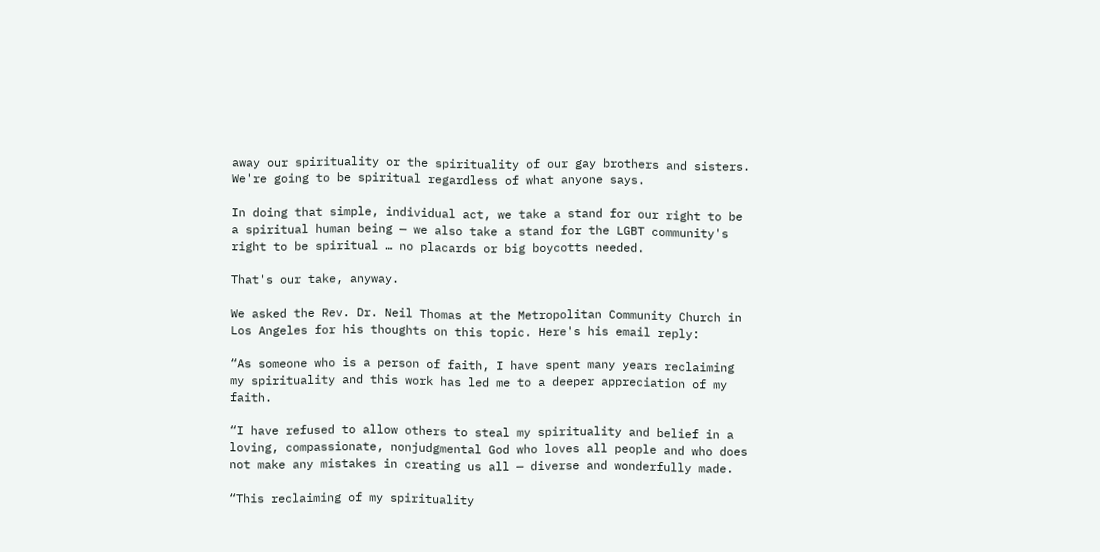away our spirituality or the spirituality of our gay brothers and sisters. We're going to be spiritual regardless of what anyone says.

In doing that simple, individual act, we take a stand for our right to be a spiritual human being — we also take a stand for the LGBT community's right to be spiritual … no placards or big boycotts needed.

That's our take, anyway.

We asked the Rev. Dr. Neil Thomas at the Metropolitan Community Church in Los Angeles for his thoughts on this topic. Here's his email reply:

“As someone who is a person of faith, I have spent many years reclaiming my spirituality and this work has led me to a deeper appreciation of my faith.

“I have refused to allow others to steal my spirituality and belief in a loving, compassionate, nonjudgmental God who loves all people and who does not make any mistakes in creating us all — diverse and wonderfully made.

“This reclaiming of my spirituality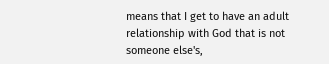means that I get to have an adult relationship with God that is not someone else's,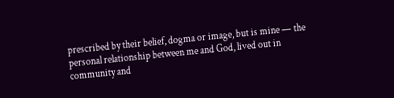prescribed by their belief, dogma or image, but is mine — the personal relationship between me and God, lived out in community and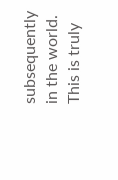subsequently in the world. This is truly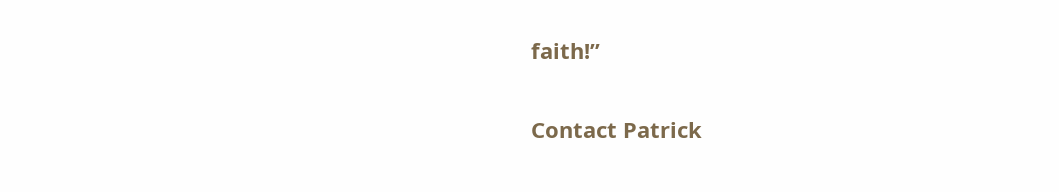faith!”

Contact Patrick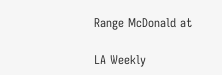Range McDonald at

LA Weekly